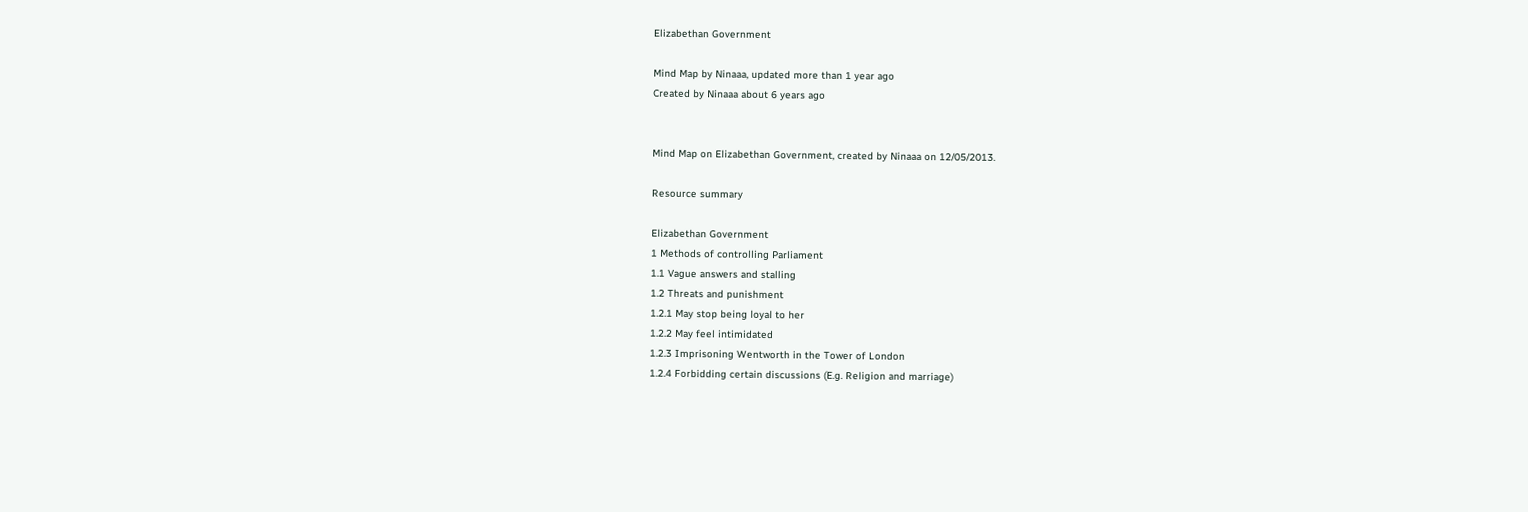Elizabethan Government

Mind Map by Ninaaa, updated more than 1 year ago
Created by Ninaaa about 6 years ago


Mind Map on Elizabethan Government, created by Ninaaa on 12/05/2013.

Resource summary

Elizabethan Government
1 Methods of controlling Parliament
1.1 Vague answers and stalling
1.2 Threats and punishment
1.2.1 May stop being loyal to her
1.2.2 May feel intimidated
1.2.3 Imprisoning Wentworth in the Tower of London
1.2.4 Forbidding certain discussions (E.g. Religion and marriage)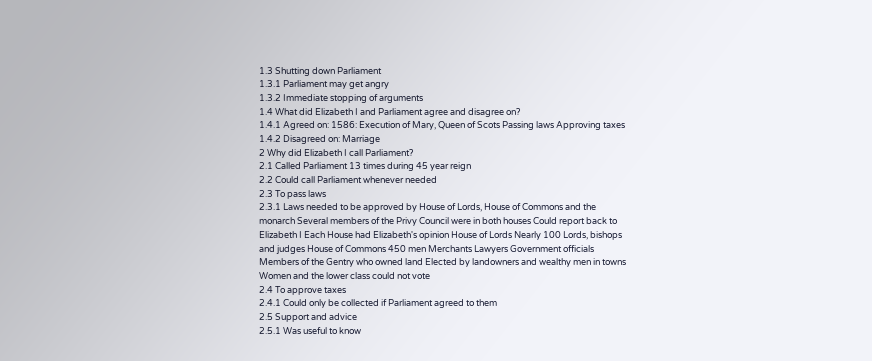1.3 Shutting down Parliament
1.3.1 Parliament may get angry
1.3.2 Immediate stopping of arguments
1.4 What did Elizabeth I and Parliament agree and disagree on?
1.4.1 Agreed on: 1586: Execution of Mary, Queen of Scots Passing laws Approving taxes
1.4.2 Disagreed on: Marriage
2 Why did Elizabeth I call Parliament?
2.1 Called Parliament 13 times during 45 year reign
2.2 Could call Parliament whenever needed
2.3 To pass laws
2.3.1 Laws needed to be approved by House of Lords, House of Commons and the monarch Several members of the Privy Council were in both houses Could report back to Elizabeth I Each House had Elizabeth's opinion House of Lords Nearly 100 Lords, bishops and judges House of Commons 450 men Merchants Lawyers Government officials Members of the Gentry who owned land Elected by landowners and wealthy men in towns Women and the lower class could not vote
2.4 To approve taxes
2.4.1 Could only be collected if Parliament agreed to them
2.5 Support and advice
2.5.1 Was useful to know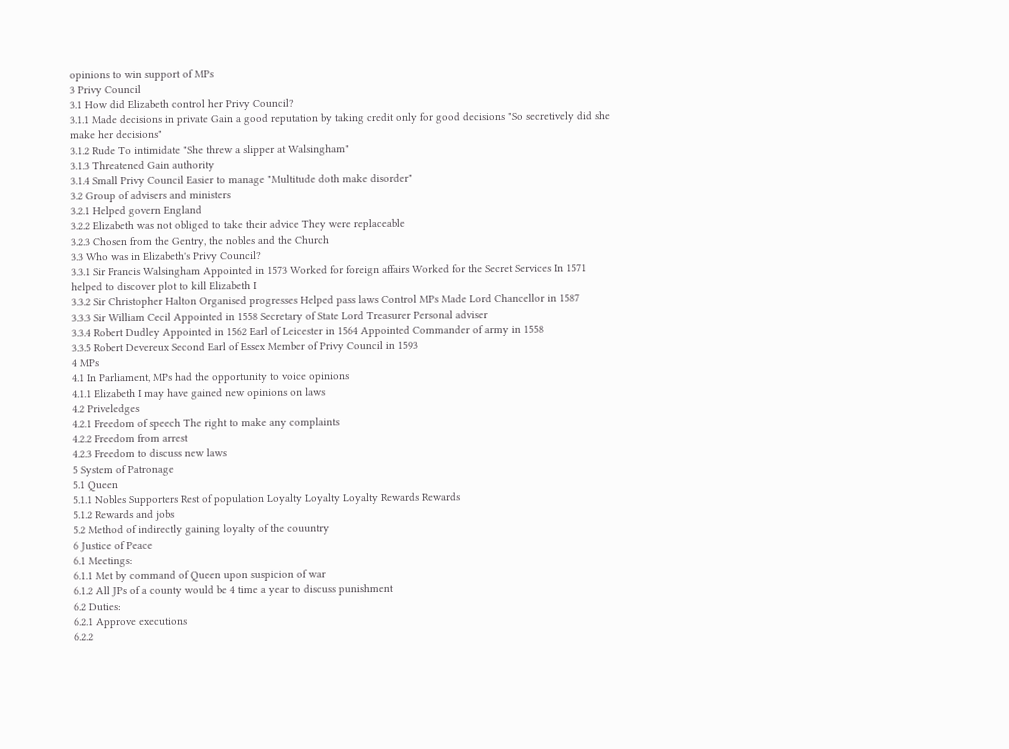opinions to win support of MPs
3 Privy Council
3.1 How did Elizabeth control her Privy Council?
3.1.1 Made decisions in private Gain a good reputation by taking credit only for good decisions "So secretively did she make her decisions"
3.1.2 Rude To intimidate "She threw a slipper at Walsingham"
3.1.3 Threatened Gain authority
3.1.4 Small Privy Council Easier to manage "Multitude doth make disorder"
3.2 Group of advisers and ministers
3.2.1 Helped govern England
3.2.2 Elizabeth was not obliged to take their advice They were replaceable
3.2.3 Chosen from the Gentry, the nobles and the Church
3.3 Who was in Elizabeth's Privy Council?
3.3.1 Sir Francis Walsingham Appointed in 1573 Worked for foreign affairs Worked for the Secret Services In 1571 helped to discover plot to kill Elizabeth I
3.3.2 Sir Christopher Halton Organised progresses Helped pass laws Control MPs Made Lord Chancellor in 1587
3.3.3 Sir William Cecil Appointed in 1558 Secretary of State Lord Treasurer Personal adviser
3.3.4 Robert Dudley Appointed in 1562 Earl of Leicester in 1564 Appointed Commander of army in 1558
3.3.5 Robert Devereux Second Earl of Essex Member of Privy Council in 1593
4 MPs
4.1 In Parliament, MPs had the opportunity to voice opinions
4.1.1 Elizabeth I may have gained new opinions on laws
4.2 Priveledges
4.2.1 Freedom of speech The right to make any complaints
4.2.2 Freedom from arrest
4.2.3 Freedom to discuss new laws
5 System of Patronage
5.1 Queen
5.1.1 Nobles Supporters Rest of population Loyalty Loyalty Loyalty Rewards Rewards
5.1.2 Rewards and jobs
5.2 Method of indirectly gaining loyalty of the couuntry
6 Justice of Peace
6.1 Meetings:
6.1.1 Met by command of Queen upon suspicion of war
6.1.2 All JPs of a county would be 4 time a year to discuss punishment
6.2 Duties:
6.2.1 Approve executions
6.2.2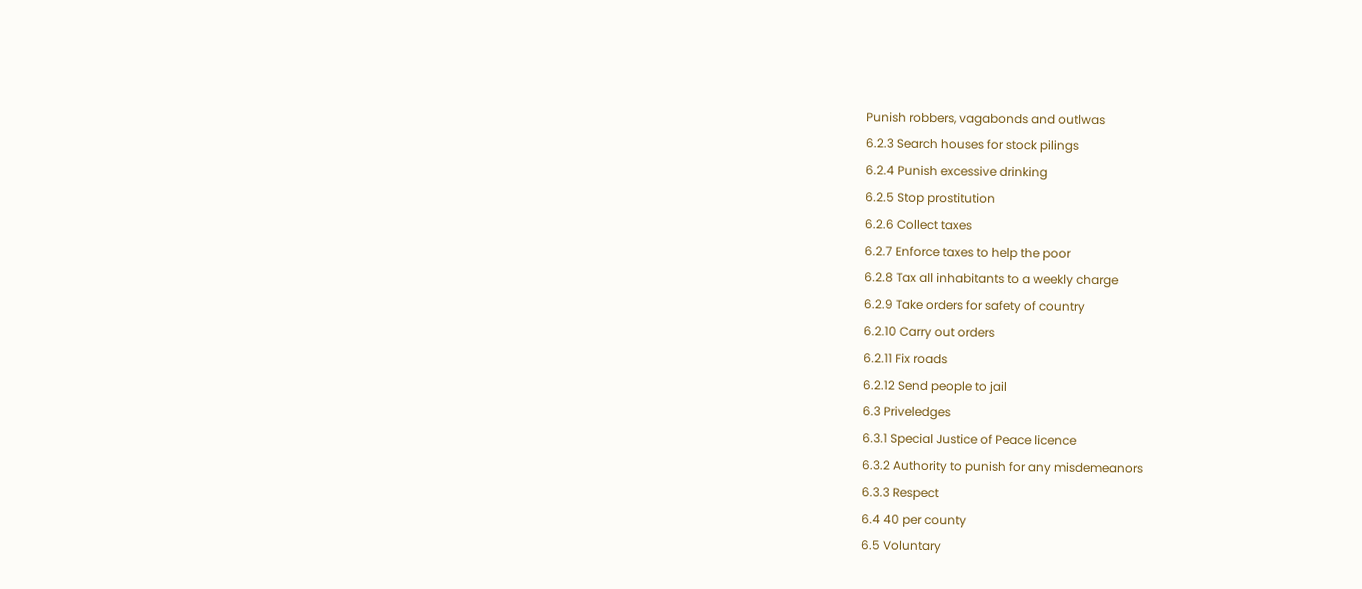Punish robbers, vagabonds and outlwas
6.2.3 Search houses for stock pilings
6.2.4 Punish excessive drinking
6.2.5 Stop prostitution
6.2.6 Collect taxes
6.2.7 Enforce taxes to help the poor
6.2.8 Tax all inhabitants to a weekly charge
6.2.9 Take orders for safety of country
6.2.10 Carry out orders
6.2.11 Fix roads
6.2.12 Send people to jail
6.3 Priveledges
6.3.1 Special Justice of Peace licence
6.3.2 Authority to punish for any misdemeanors
6.3.3 Respect
6.4 40 per county
6.5 Voluntary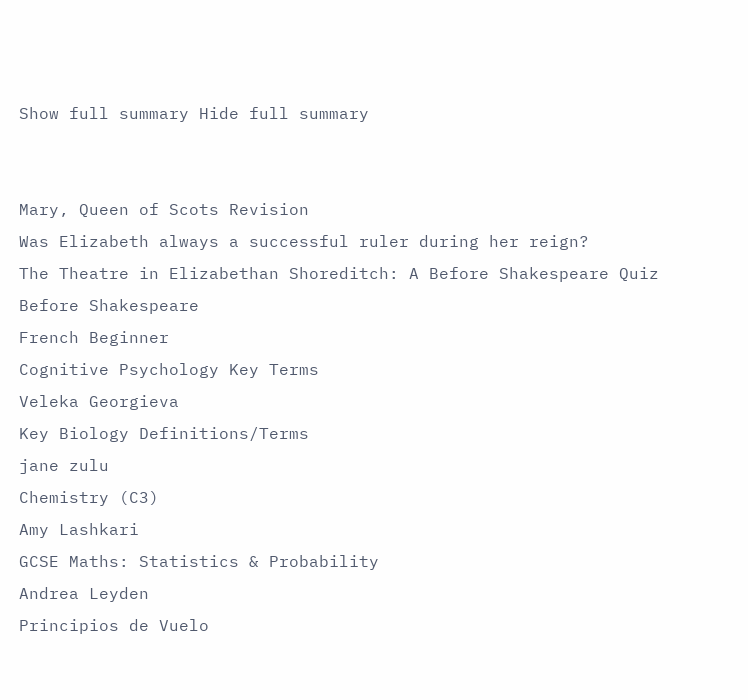Show full summary Hide full summary


Mary, Queen of Scots Revision
Was Elizabeth always a successful ruler during her reign?
The Theatre in Elizabethan Shoreditch: A Before Shakespeare Quiz
Before Shakespeare
French Beginner
Cognitive Psychology Key Terms
Veleka Georgieva
Key Biology Definitions/Terms
jane zulu
Chemistry (C3)
Amy Lashkari
GCSE Maths: Statistics & Probability
Andrea Leyden
Principios de Vuelo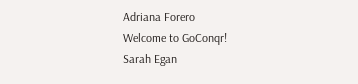Adriana Forero
Welcome to GoConqr!
Sarah Egan